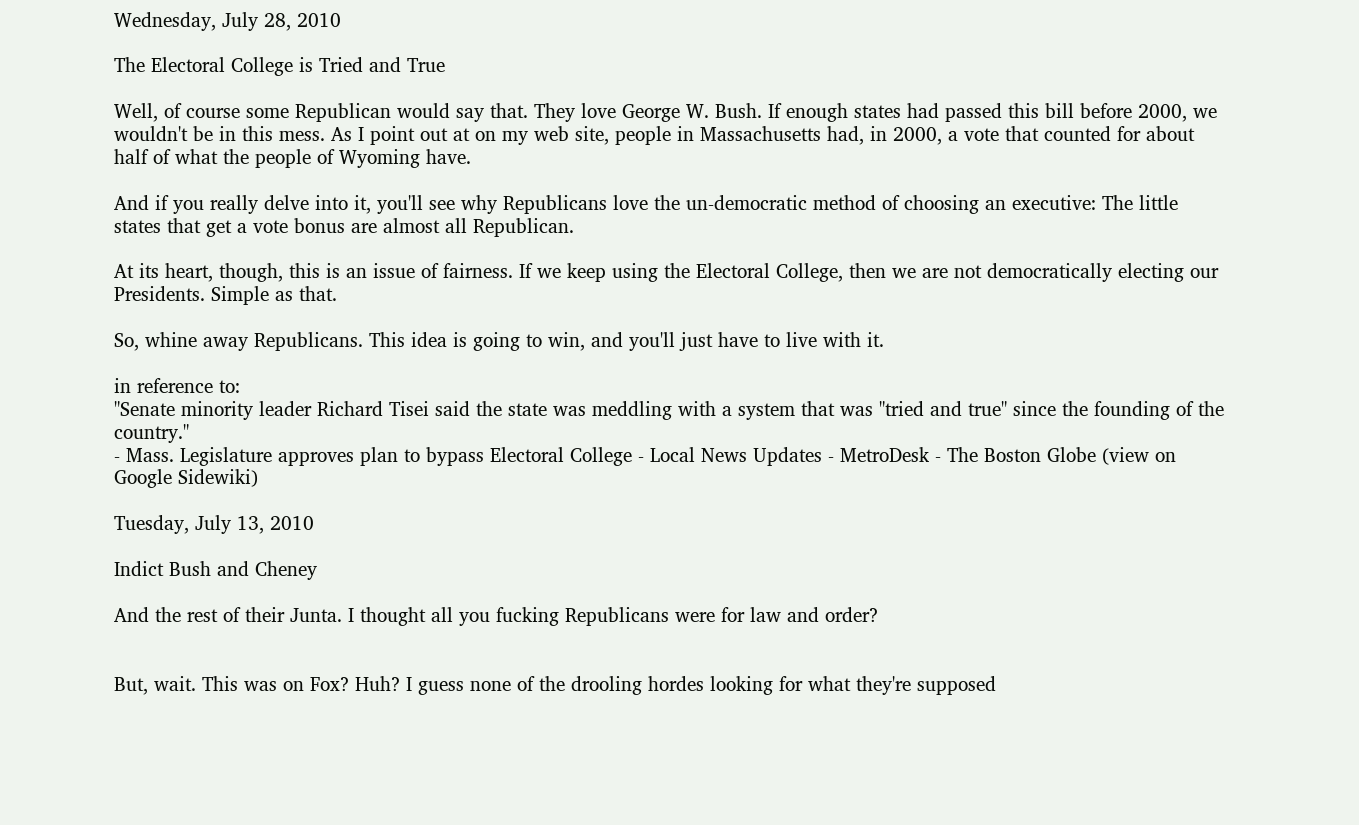Wednesday, July 28, 2010

The Electoral College is Tried and True

Well, of course some Republican would say that. They love George W. Bush. If enough states had passed this bill before 2000, we wouldn't be in this mess. As I point out at on my web site, people in Massachusetts had, in 2000, a vote that counted for about half of what the people of Wyoming have.

And if you really delve into it, you'll see why Republicans love the un-democratic method of choosing an executive: The little states that get a vote bonus are almost all Republican.

At its heart, though, this is an issue of fairness. If we keep using the Electoral College, then we are not democratically electing our Presidents. Simple as that.

So, whine away Republicans. This idea is going to win, and you'll just have to live with it.

in reference to:
"Senate minority leader Richard Tisei said the state was meddling with a system that was "tried and true" since the founding of the country."
- Mass. Legislature approves plan to bypass Electoral College - Local News Updates - MetroDesk - The Boston Globe (view on Google Sidewiki)

Tuesday, July 13, 2010

Indict Bush and Cheney

And the rest of their Junta. I thought all you fucking Republicans were for law and order?


But, wait. This was on Fox? Huh? I guess none of the drooling hordes looking for what they're supposed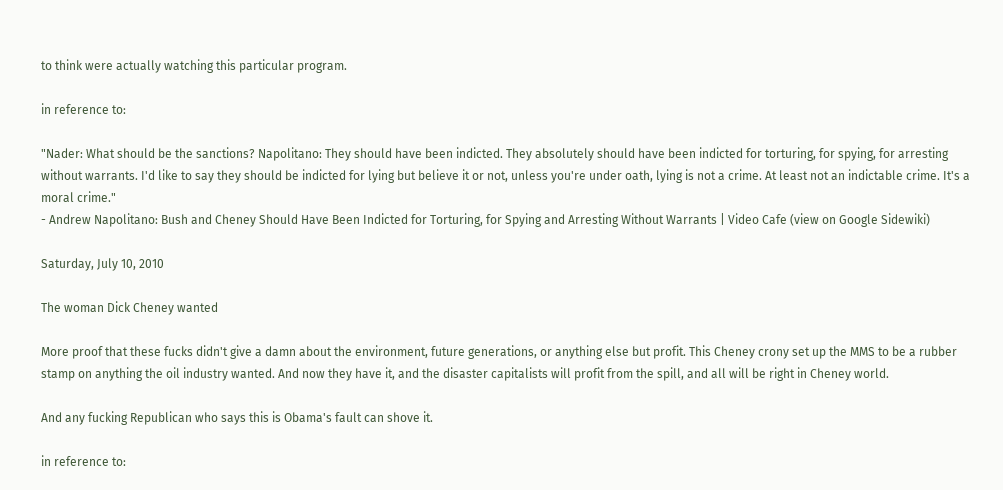to think were actually watching this particular program.

in reference to:

"Nader: What should be the sanctions? Napolitano: They should have been indicted. They absolutely should have been indicted for torturing, for spying, for arresting without warrants. I'd like to say they should be indicted for lying but believe it or not, unless you're under oath, lying is not a crime. At least not an indictable crime. It's a moral crime."
- Andrew Napolitano: Bush and Cheney Should Have Been Indicted for Torturing, for Spying and Arresting Without Warrants | Video Cafe (view on Google Sidewiki)

Saturday, July 10, 2010

The woman Dick Cheney wanted

More proof that these fucks didn't give a damn about the environment, future generations, or anything else but profit. This Cheney crony set up the MMS to be a rubber stamp on anything the oil industry wanted. And now they have it, and the disaster capitalists will profit from the spill, and all will be right in Cheney world.

And any fucking Republican who says this is Obama's fault can shove it.

in reference to: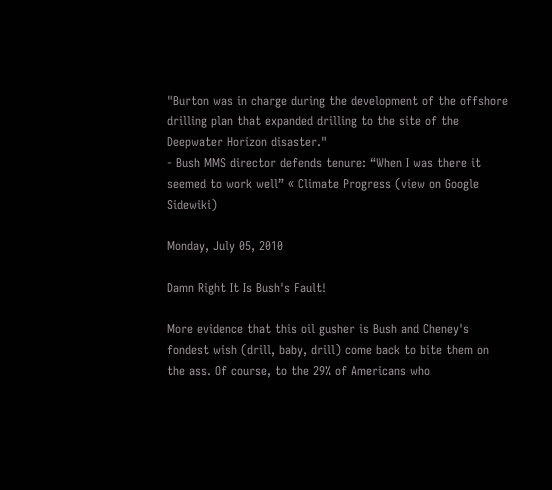"Burton was in charge during the development of the offshore drilling plan that expanded drilling to the site of the Deepwater Horizon disaster."
- Bush MMS director defends tenure: “When I was there it seemed to work well” « Climate Progress (view on Google Sidewiki)

Monday, July 05, 2010

Damn Right It Is Bush's Fault!

More evidence that this oil gusher is Bush and Cheney's fondest wish (drill, baby, drill) come back to bite them on the ass. Of course, to the 29% of Americans who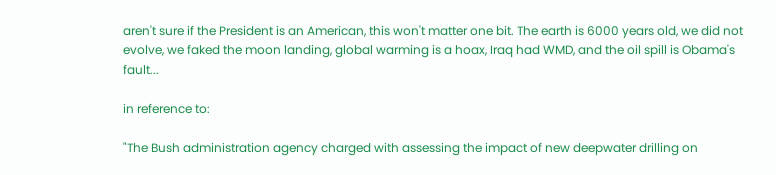aren't sure if the President is an American, this won't matter one bit. The earth is 6000 years old, we did not evolve, we faked the moon landing, global warming is a hoax, Iraq had WMD, and the oil spill is Obama's fault...

in reference to:

"The Bush administration agency charged with assessing the impact of new deepwater drilling on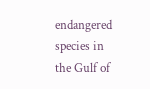endangered species in the Gulf of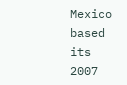Mexico based its 2007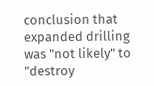conclusion that expanded drilling was "not likely" to "destroy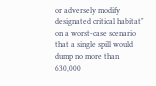or adversely modify designated critical habitat" on a worst-case scenario that a single spill would dump no more than 630,000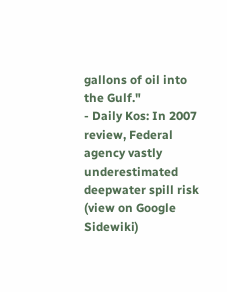gallons of oil into the Gulf."
- Daily Kos: In 2007 review, Federal agency vastly underestimated deepwater spill risk (view on Google Sidewiki)